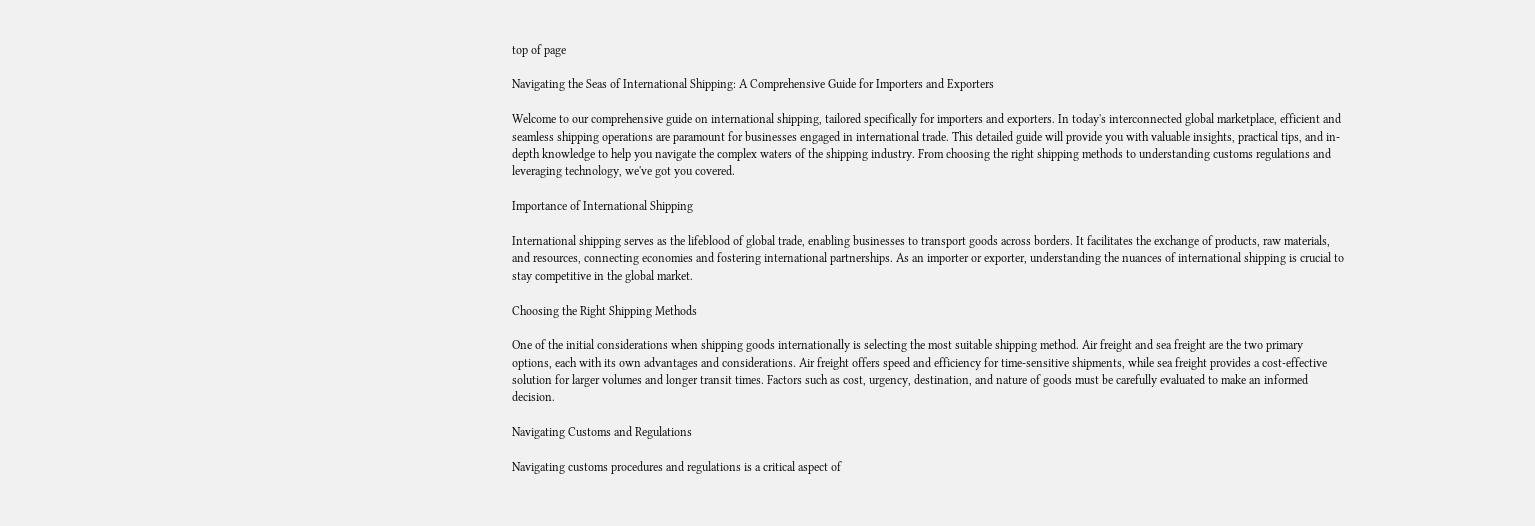top of page

Navigating the Seas of International Shipping: A Comprehensive Guide for Importers and Exporters

Welcome to our comprehensive guide on international shipping, tailored specifically for importers and exporters. In today's interconnected global marketplace, efficient and seamless shipping operations are paramount for businesses engaged in international trade. This detailed guide will provide you with valuable insights, practical tips, and in-depth knowledge to help you navigate the complex waters of the shipping industry. From choosing the right shipping methods to understanding customs regulations and leveraging technology, we've got you covered.

Importance of International Shipping

International shipping serves as the lifeblood of global trade, enabling businesses to transport goods across borders. It facilitates the exchange of products, raw materials, and resources, connecting economies and fostering international partnerships. As an importer or exporter, understanding the nuances of international shipping is crucial to stay competitive in the global market.

Choosing the Right Shipping Methods

One of the initial considerations when shipping goods internationally is selecting the most suitable shipping method. Air freight and sea freight are the two primary options, each with its own advantages and considerations. Air freight offers speed and efficiency for time-sensitive shipments, while sea freight provides a cost-effective solution for larger volumes and longer transit times. Factors such as cost, urgency, destination, and nature of goods must be carefully evaluated to make an informed decision.

Navigating Customs and Regulations

Navigating customs procedures and regulations is a critical aspect of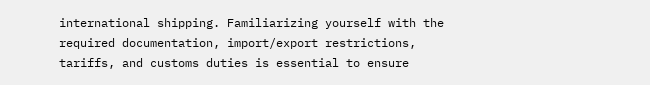international shipping. Familiarizing yourself with the required documentation, import/export restrictions, tariffs, and customs duties is essential to ensure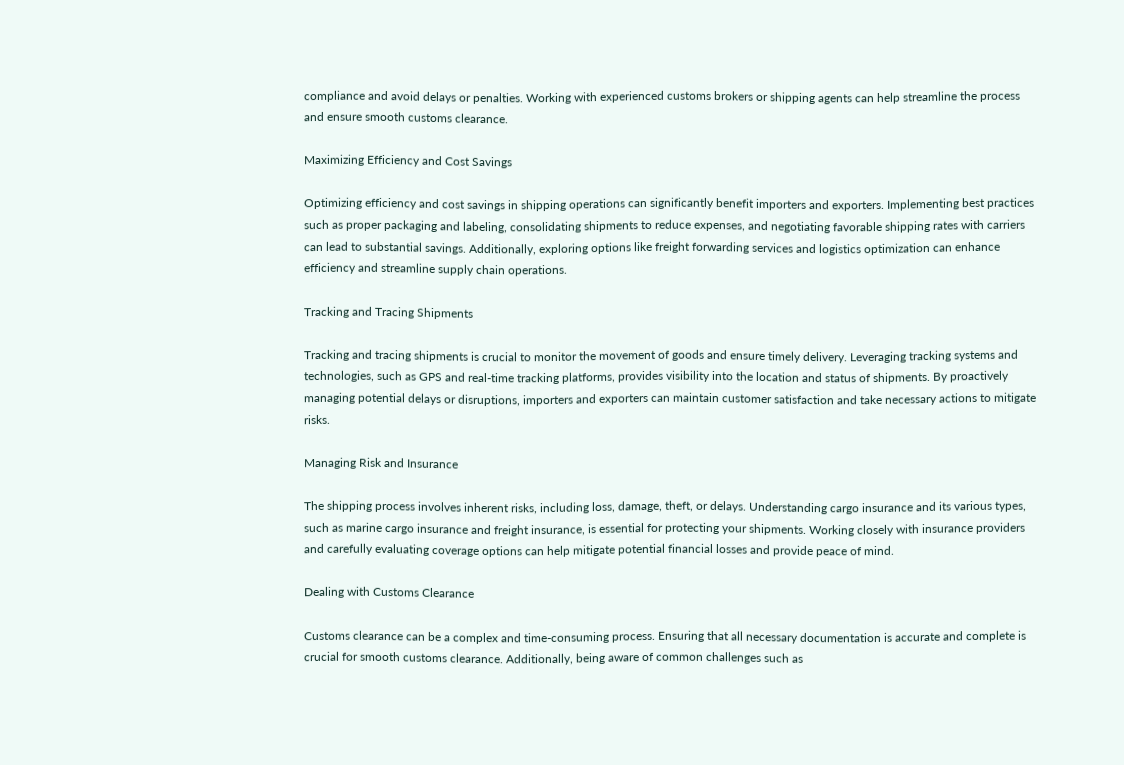compliance and avoid delays or penalties. Working with experienced customs brokers or shipping agents can help streamline the process and ensure smooth customs clearance.

Maximizing Efficiency and Cost Savings

Optimizing efficiency and cost savings in shipping operations can significantly benefit importers and exporters. Implementing best practices such as proper packaging and labeling, consolidating shipments to reduce expenses, and negotiating favorable shipping rates with carriers can lead to substantial savings. Additionally, exploring options like freight forwarding services and logistics optimization can enhance efficiency and streamline supply chain operations.

Tracking and Tracing Shipments

Tracking and tracing shipments is crucial to monitor the movement of goods and ensure timely delivery. Leveraging tracking systems and technologies, such as GPS and real-time tracking platforms, provides visibility into the location and status of shipments. By proactively managing potential delays or disruptions, importers and exporters can maintain customer satisfaction and take necessary actions to mitigate risks.

Managing Risk and Insurance

The shipping process involves inherent risks, including loss, damage, theft, or delays. Understanding cargo insurance and its various types, such as marine cargo insurance and freight insurance, is essential for protecting your shipments. Working closely with insurance providers and carefully evaluating coverage options can help mitigate potential financial losses and provide peace of mind.

Dealing with Customs Clearance

Customs clearance can be a complex and time-consuming process. Ensuring that all necessary documentation is accurate and complete is crucial for smooth customs clearance. Additionally, being aware of common challenges such as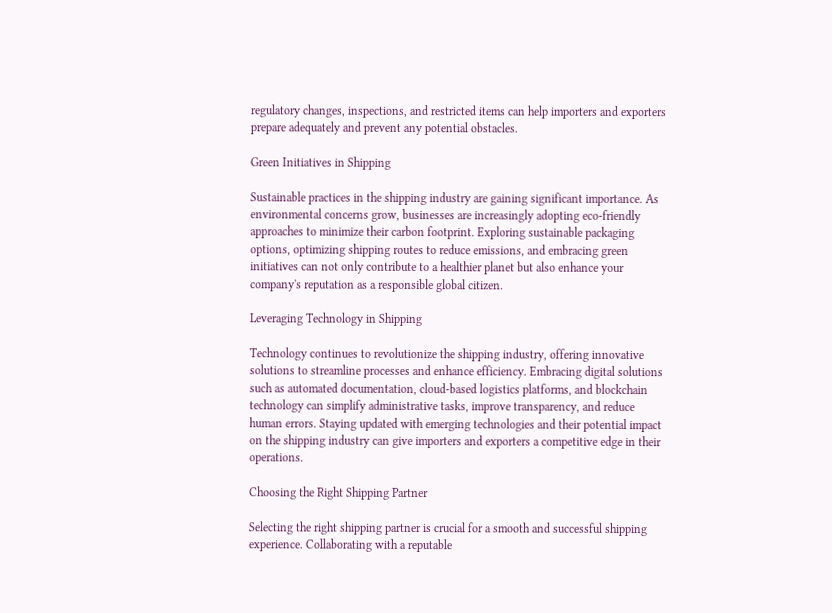regulatory changes, inspections, and restricted items can help importers and exporters prepare adequately and prevent any potential obstacles.

Green Initiatives in Shipping

Sustainable practices in the shipping industry are gaining significant importance. As environmental concerns grow, businesses are increasingly adopting eco-friendly approaches to minimize their carbon footprint. Exploring sustainable packaging options, optimizing shipping routes to reduce emissions, and embracing green initiatives can not only contribute to a healthier planet but also enhance your company's reputation as a responsible global citizen.

Leveraging Technology in Shipping

Technology continues to revolutionize the shipping industry, offering innovative solutions to streamline processes and enhance efficiency. Embracing digital solutions such as automated documentation, cloud-based logistics platforms, and blockchain technology can simplify administrative tasks, improve transparency, and reduce human errors. Staying updated with emerging technologies and their potential impact on the shipping industry can give importers and exporters a competitive edge in their operations.

Choosing the Right Shipping Partner

Selecting the right shipping partner is crucial for a smooth and successful shipping experience. Collaborating with a reputable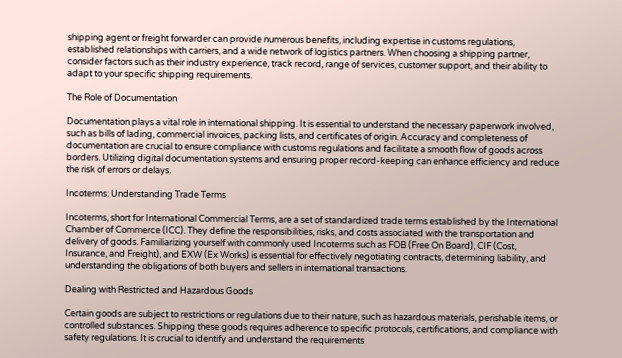shipping agent or freight forwarder can provide numerous benefits, including expertise in customs regulations, established relationships with carriers, and a wide network of logistics partners. When choosing a shipping partner, consider factors such as their industry experience, track record, range of services, customer support, and their ability to adapt to your specific shipping requirements.

The Role of Documentation

Documentation plays a vital role in international shipping. It is essential to understand the necessary paperwork involved, such as bills of lading, commercial invoices, packing lists, and certificates of origin. Accuracy and completeness of documentation are crucial to ensure compliance with customs regulations and facilitate a smooth flow of goods across borders. Utilizing digital documentation systems and ensuring proper record-keeping can enhance efficiency and reduce the risk of errors or delays.

Incoterms: Understanding Trade Terms

Incoterms, short for International Commercial Terms, are a set of standardized trade terms established by the International Chamber of Commerce (ICC). They define the responsibilities, risks, and costs associated with the transportation and delivery of goods. Familiarizing yourself with commonly used Incoterms such as FOB (Free On Board), CIF (Cost, Insurance, and Freight), and EXW (Ex Works) is essential for effectively negotiating contracts, determining liability, and understanding the obligations of both buyers and sellers in international transactions.

Dealing with Restricted and Hazardous Goods

Certain goods are subject to restrictions or regulations due to their nature, such as hazardous materials, perishable items, or controlled substances. Shipping these goods requires adherence to specific protocols, certifications, and compliance with safety regulations. It is crucial to identify and understand the requirements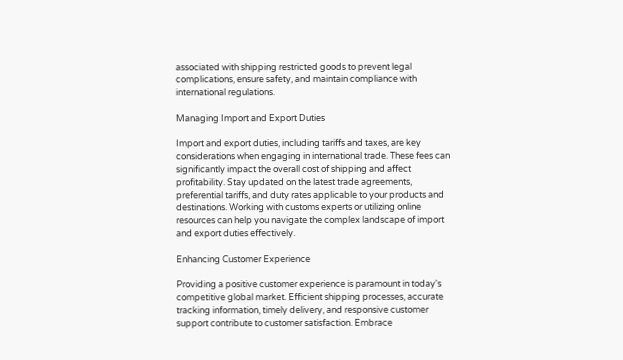associated with shipping restricted goods to prevent legal complications, ensure safety, and maintain compliance with international regulations.

Managing Import and Export Duties

Import and export duties, including tariffs and taxes, are key considerations when engaging in international trade. These fees can significantly impact the overall cost of shipping and affect profitability. Stay updated on the latest trade agreements, preferential tariffs, and duty rates applicable to your products and destinations. Working with customs experts or utilizing online resources can help you navigate the complex landscape of import and export duties effectively.

Enhancing Customer Experience

Providing a positive customer experience is paramount in today's competitive global market. Efficient shipping processes, accurate tracking information, timely delivery, and responsive customer support contribute to customer satisfaction. Embrace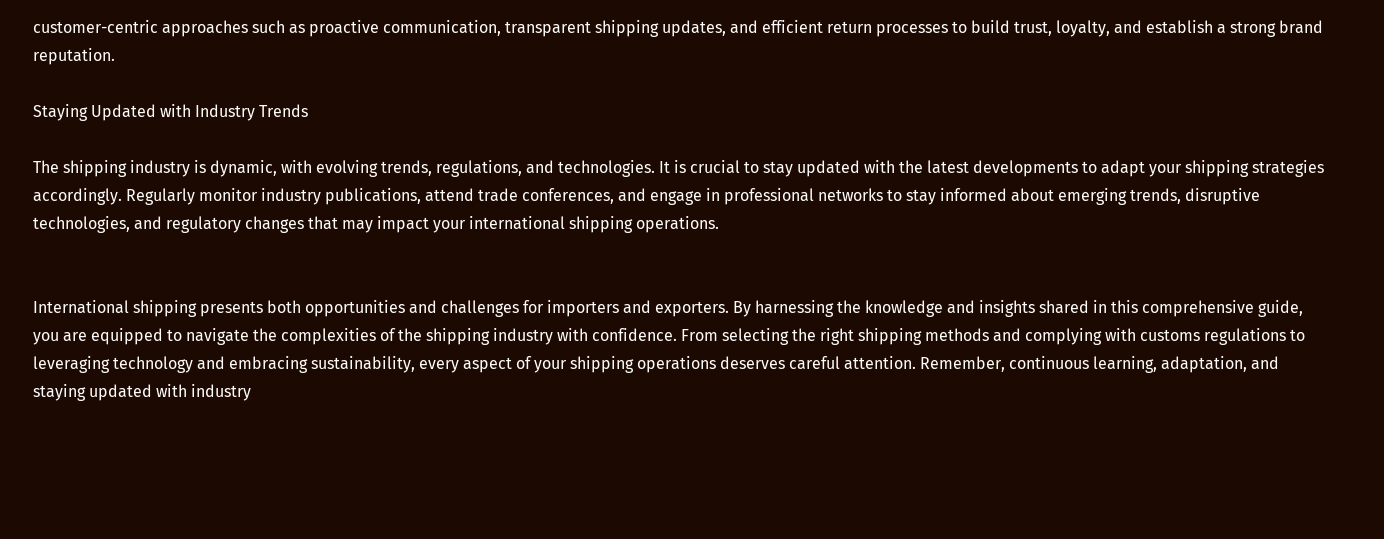customer-centric approaches such as proactive communication, transparent shipping updates, and efficient return processes to build trust, loyalty, and establish a strong brand reputation.

Staying Updated with Industry Trends

The shipping industry is dynamic, with evolving trends, regulations, and technologies. It is crucial to stay updated with the latest developments to adapt your shipping strategies accordingly. Regularly monitor industry publications, attend trade conferences, and engage in professional networks to stay informed about emerging trends, disruptive technologies, and regulatory changes that may impact your international shipping operations.


International shipping presents both opportunities and challenges for importers and exporters. By harnessing the knowledge and insights shared in this comprehensive guide, you are equipped to navigate the complexities of the shipping industry with confidence. From selecting the right shipping methods and complying with customs regulations to leveraging technology and embracing sustainability, every aspect of your shipping operations deserves careful attention. Remember, continuous learning, adaptation, and staying updated with industry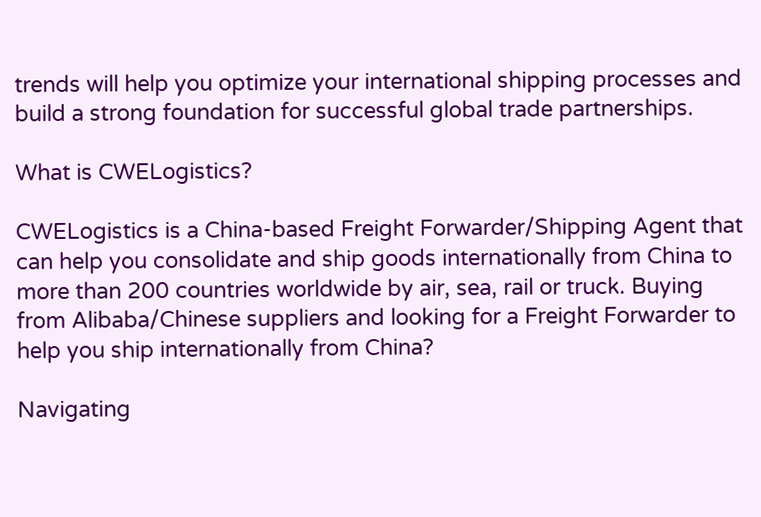trends will help you optimize your international shipping processes and build a strong foundation for successful global trade partnerships.

What is CWELogistics?

CWELogistics is a China-based Freight Forwarder/Shipping Agent that can help you consolidate and ship goods internationally from China to more than 200 countries worldwide by air, sea, rail or truck. Buying from Alibaba/Chinese suppliers and looking for a Freight Forwarder to help you ship internationally from China?

Navigating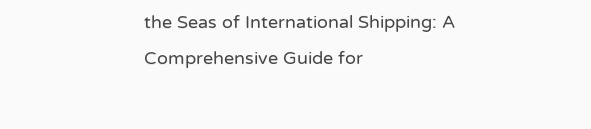the Seas of International Shipping: A Comprehensive Guide for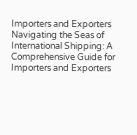Importers and Exporters
Navigating the Seas of International Shipping: A Comprehensive Guide for Importers and Exporters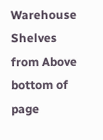Warehouse Shelves from Above
bottom of page